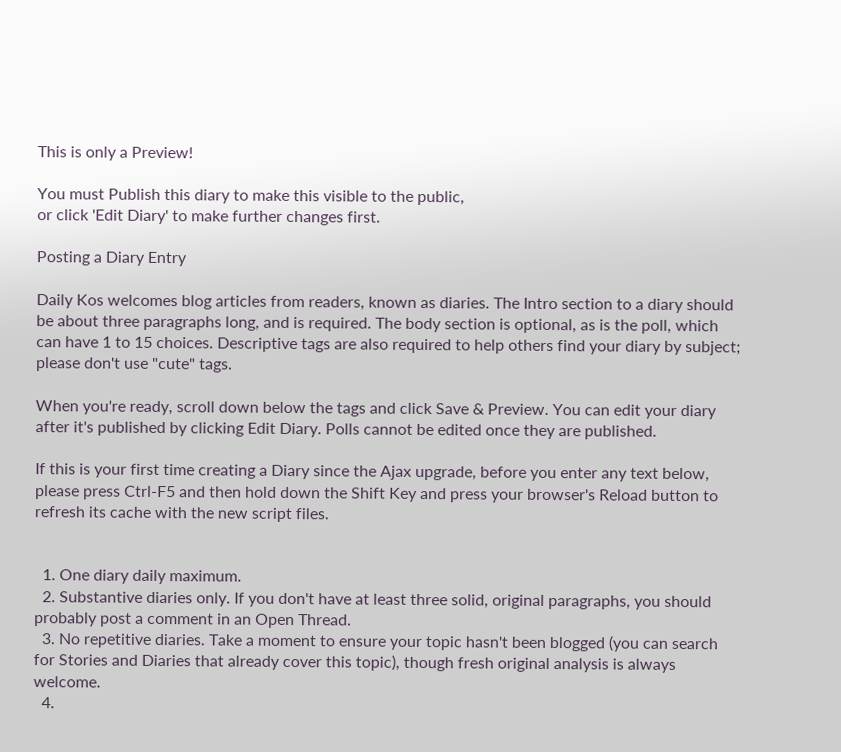This is only a Preview!

You must Publish this diary to make this visible to the public,
or click 'Edit Diary' to make further changes first.

Posting a Diary Entry

Daily Kos welcomes blog articles from readers, known as diaries. The Intro section to a diary should be about three paragraphs long, and is required. The body section is optional, as is the poll, which can have 1 to 15 choices. Descriptive tags are also required to help others find your diary by subject; please don't use "cute" tags.

When you're ready, scroll down below the tags and click Save & Preview. You can edit your diary after it's published by clicking Edit Diary. Polls cannot be edited once they are published.

If this is your first time creating a Diary since the Ajax upgrade, before you enter any text below, please press Ctrl-F5 and then hold down the Shift Key and press your browser's Reload button to refresh its cache with the new script files.


  1. One diary daily maximum.
  2. Substantive diaries only. If you don't have at least three solid, original paragraphs, you should probably post a comment in an Open Thread.
  3. No repetitive diaries. Take a moment to ensure your topic hasn't been blogged (you can search for Stories and Diaries that already cover this topic), though fresh original analysis is always welcome.
  4.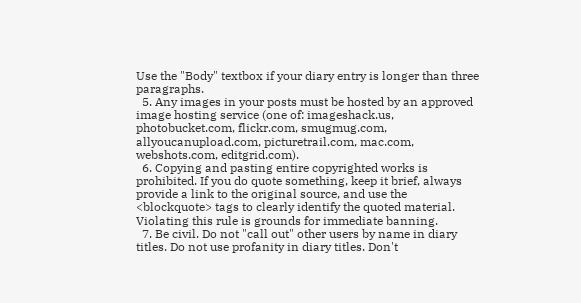Use the "Body" textbox if your diary entry is longer than three paragraphs.
  5. Any images in your posts must be hosted by an approved image hosting service (one of: imageshack.us, photobucket.com, flickr.com, smugmug.com, allyoucanupload.com, picturetrail.com, mac.com, webshots.com, editgrid.com).
  6. Copying and pasting entire copyrighted works is prohibited. If you do quote something, keep it brief, always provide a link to the original source, and use the <blockquote> tags to clearly identify the quoted material. Violating this rule is grounds for immediate banning.
  7. Be civil. Do not "call out" other users by name in diary titles. Do not use profanity in diary titles. Don't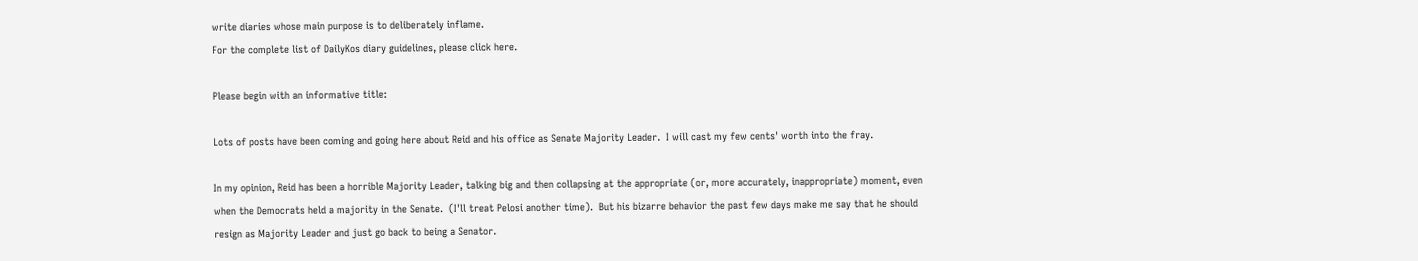write diaries whose main purpose is to deliberately inflame.
For the complete list of DailyKos diary guidelines, please click here.

Please begin with an informative title:

Lots of posts have been coming and going here about Reid and his office as Senate Majority Leader.  I will cast my few cents' worth into the fray.

In my opinion, Reid has been a horrible Majority Leader, talking big and then collapsing at the appropriate (or, more accurately, inappropriate) moment, even when the Democrats held a majority in the Senate.  (I'll treat Pelosi another time).  But his bizarre behavior the past few days make me say that he should resign as Majority Leader and just go back to being a Senator.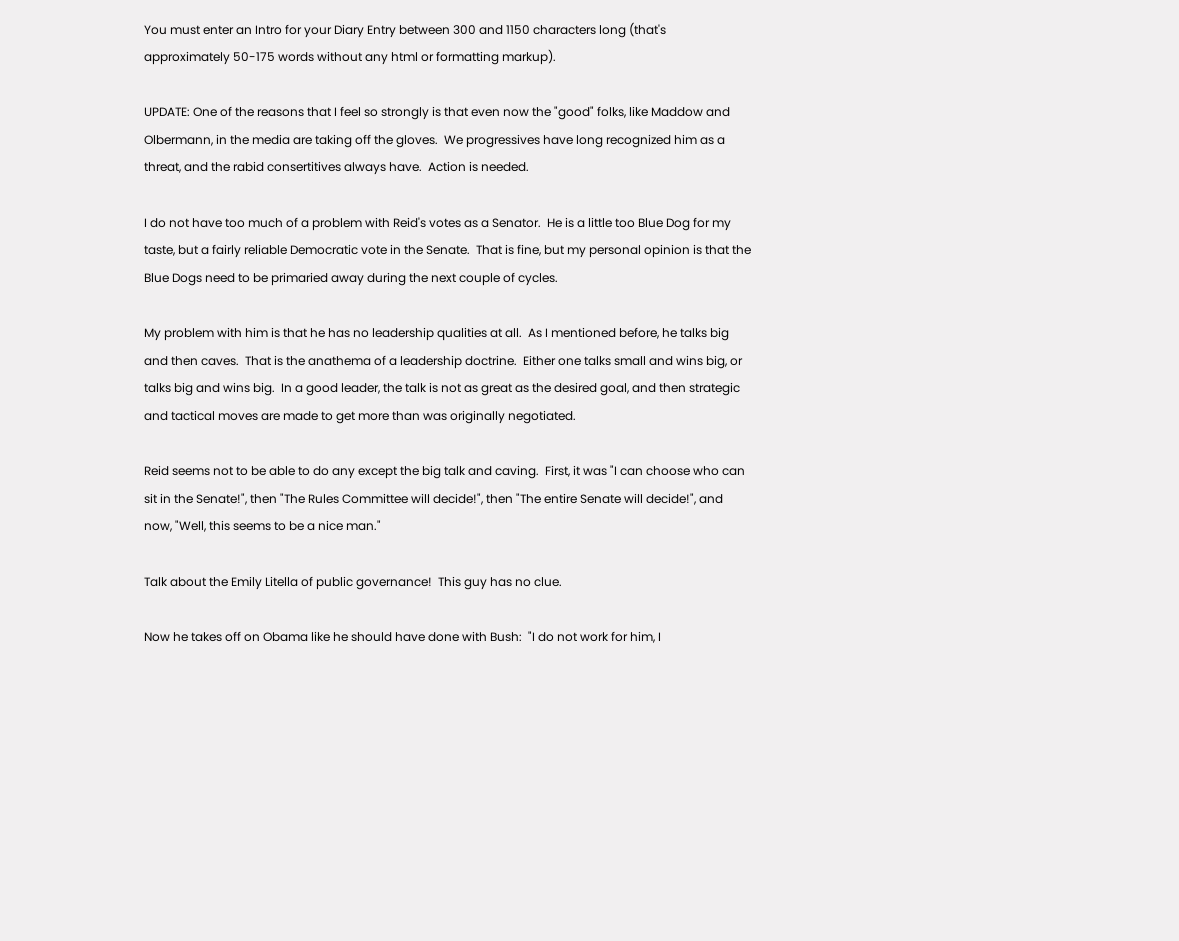You must enter an Intro for your Diary Entry between 300 and 1150 characters long (that's approximately 50-175 words without any html or formatting markup).

UPDATE: One of the reasons that I feel so strongly is that even now the "good" folks, like Maddow and Olbermann, in the media are taking off the gloves.  We progressives have long recognized him as a threat, and the rabid consertitives always have.  Action is needed.

I do not have too much of a problem with Reid's votes as a Senator.  He is a little too Blue Dog for my taste, but a fairly reliable Democratic vote in the Senate.  That is fine, but my personal opinion is that the Blue Dogs need to be primaried away during the next couple of cycles.

My problem with him is that he has no leadership qualities at all.  As I mentioned before, he talks big and then caves.  That is the anathema of a leadership doctrine.  Either one talks small and wins big, or talks big and wins big.  In a good leader, the talk is not as great as the desired goal, and then strategic and tactical moves are made to get more than was originally negotiated.

Reid seems not to be able to do any except the big talk and caving.  First, it was "I can choose who can sit in the Senate!", then "The Rules Committee will decide!", then "The entire Senate will decide!", and now, "Well, this seems to be a nice man."

Talk about the Emily Litella of public governance!  This guy has no clue.

Now he takes off on Obama like he should have done with Bush:  "I do not work for him, I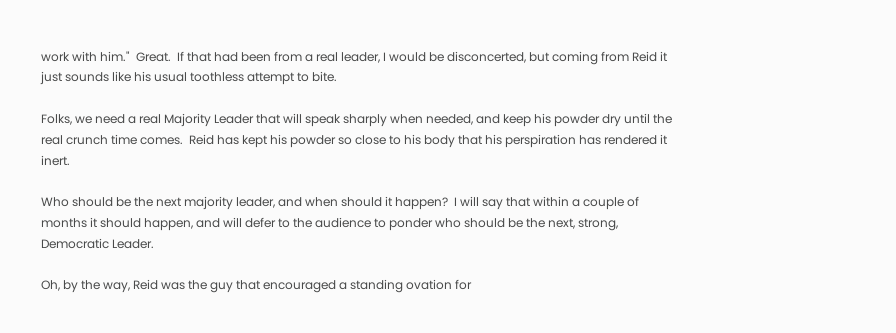work with him."  Great.  If that had been from a real leader, I would be disconcerted, but coming from Reid it just sounds like his usual toothless attempt to bite.

Folks, we need a real Majority Leader that will speak sharply when needed, and keep his powder dry until the real crunch time comes.  Reid has kept his powder so close to his body that his perspiration has rendered it inert.

Who should be the next majority leader, and when should it happen?  I will say that within a couple of months it should happen, and will defer to the audience to ponder who should be the next, strong, Democratic Leader.

Oh, by the way, Reid was the guy that encouraged a standing ovation for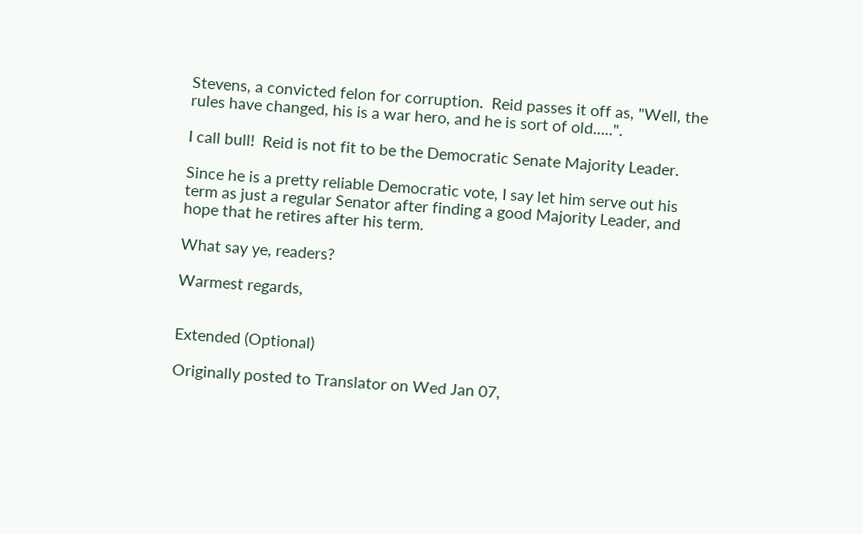Stevens, a convicted felon for corruption.  Reid passes it off as, "Well, the rules have changed, his is a war hero, and he is sort of old.....".

I call bull!  Reid is not fit to be the Democratic Senate Majority Leader.

Since he is a pretty reliable Democratic vote, I say let him serve out his term as just a regular Senator after finding a good Majority Leader, and hope that he retires after his term.

What say ye, readers?

Warmest regards,


Extended (Optional)

Originally posted to Translator on Wed Jan 07,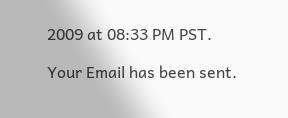2009 at 08:33 PM PST.

Your Email has been sent.